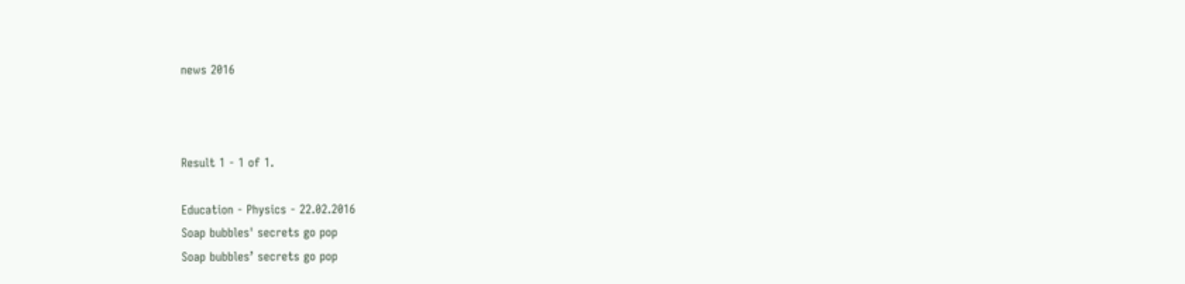news 2016



Result 1 - 1 of 1.

Education - Physics - 22.02.2016
Soap bubbles' secrets go pop
Soap bubbles’ secrets go pop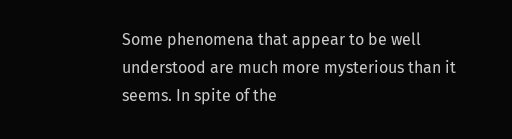Some phenomena that appear to be well understood are much more mysterious than it seems. In spite of the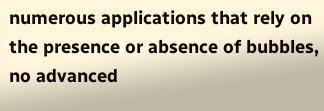numerous applications that rely on the presence or absence of bubbles, no advanced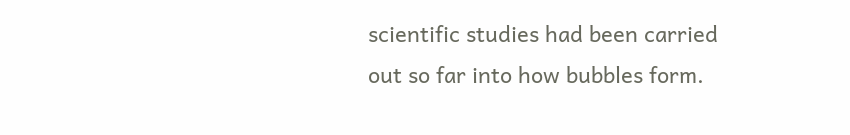scientific studies had been carried out so far into how bubbles form.